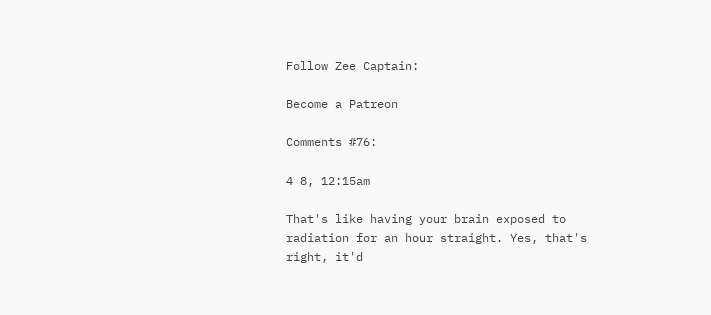Follow Zee Captain:

Become a Patreon

Comments #76:

4 8, 12:15am

That's like having your brain exposed to radiation for an hour straight. Yes, that's right, it'd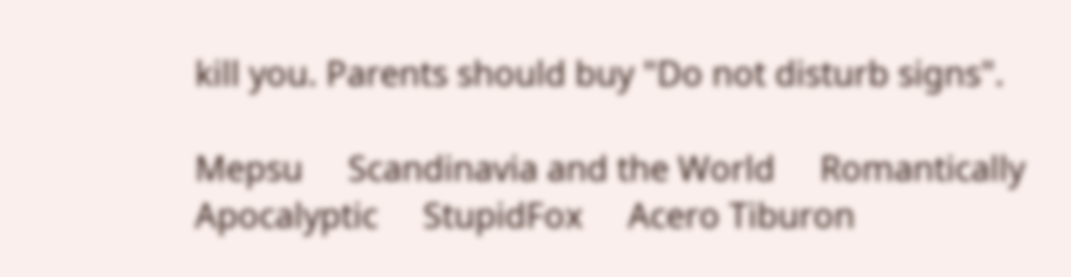kill you. Parents should buy "Do not disturb signs".

Mepsu     Scandinavia and the World     Romantically Apocalyptic     StupidFox     Acero Tiburon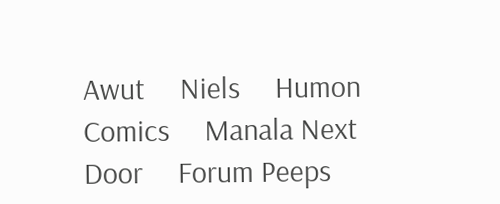Awut     Niels     Humon Comics     Manala Next Door     Forum Peeps